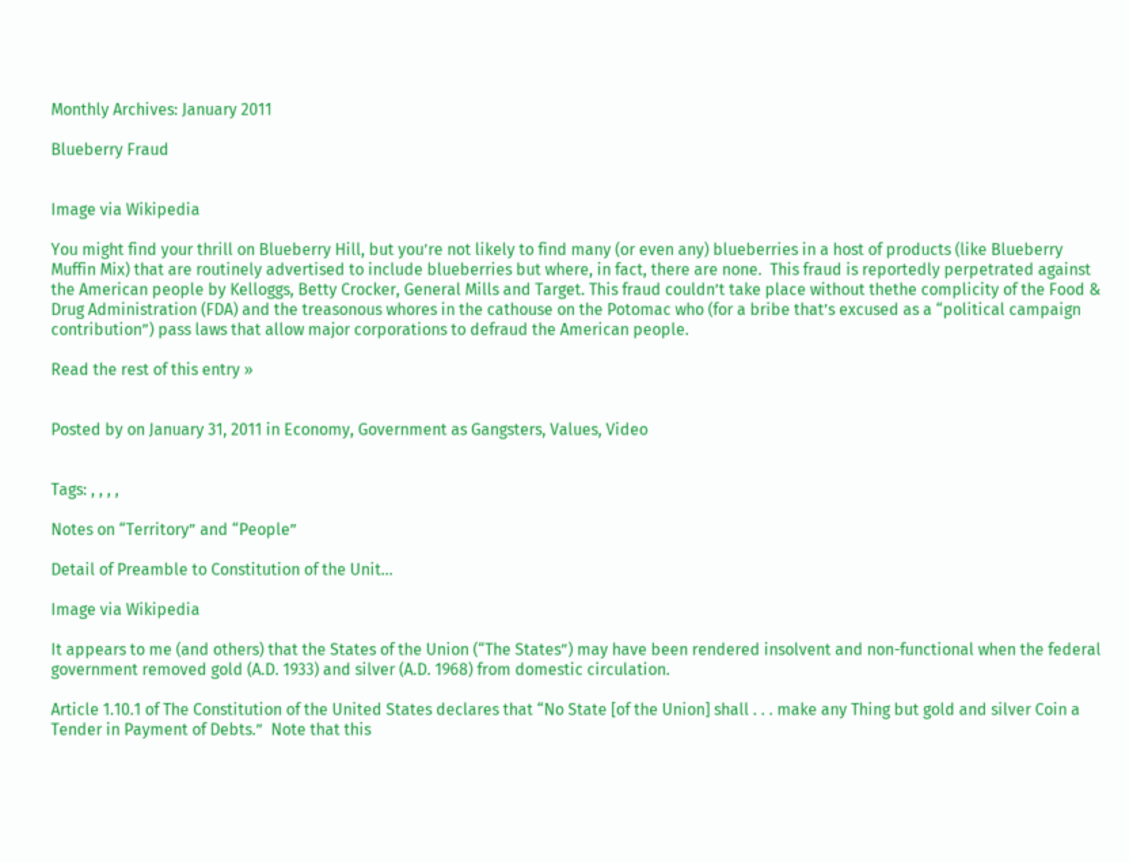Monthly Archives: January 2011

Blueberry Fraud


Image via Wikipedia

You might find your thrill on Blueberry Hill, but you’re not likely to find many (or even any) blueberries in a host of products (like Blueberry Muffin Mix) that are routinely advertised to include blueberries but where, in fact, there are none.  This fraud is reportedly perpetrated against the American people by Kelloggs, Betty Crocker, General Mills and Target. This fraud couldn’t take place without thethe complicity of the Food & Drug Administration (FDA) and the treasonous whores in the cathouse on the Potomac who (for a bribe that’s excused as a “political campaign contribution”) pass laws that allow major corporations to defraud the American people.

Read the rest of this entry »


Posted by on January 31, 2011 in Economy, Government as Gangsters, Values, Video


Tags: , , , ,

Notes on “Territory” and “People”

Detail of Preamble to Constitution of the Unit...

Image via Wikipedia

It appears to me (and others) that the States of the Union (“The States”) may have been rendered insolvent and non-functional when the federal government removed gold (A.D. 1933) and silver (A.D. 1968) from domestic circulation.

Article 1.10.1 of The Constitution of the United States declares that “No State [of the Union] shall . . . make any Thing but gold and silver Coin a Tender in Payment of Debts.”  Note that this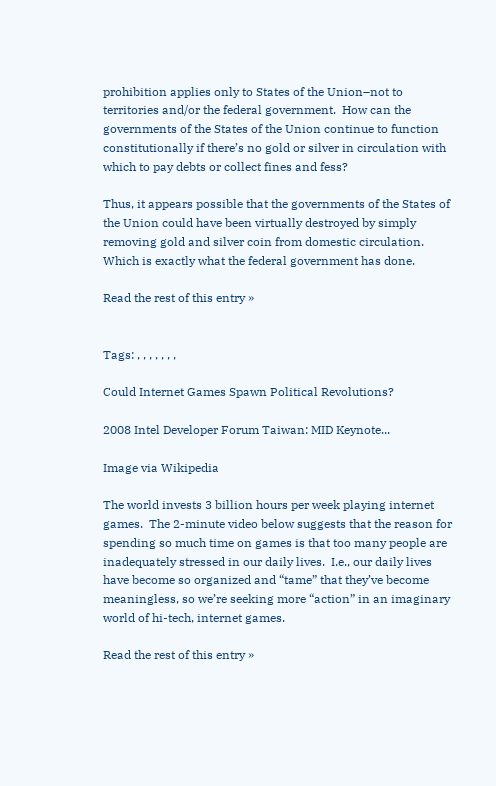prohibition applies only to States of the Union–not to territories and/or the federal government.  How can the governments of the States of the Union continue to function constitutionally if there’s no gold or silver in circulation with which to pay debts or collect fines and fess?

Thus, it appears possible that the governments of the States of the Union could have been virtually destroyed by simply removing gold and silver coin from domestic circulation.  Which is exactly what the federal government has done.

Read the rest of this entry »


Tags: , , , , , , ,

Could Internet Games Spawn Political Revolutions?

2008 Intel Developer Forum Taiwan: MID Keynote...

Image via Wikipedia

The world invests 3 billion hours per week playing internet games.  The 2-minute video below suggests that the reason for spending so much time on games is that too many people are inadequately stressed in our daily lives.  I.e., our daily lives have become so organized and “tame” that they’ve become meaningless, so we’re seeking more “action” in an imaginary world of hi-tech, internet games.

Read the rest of this entry »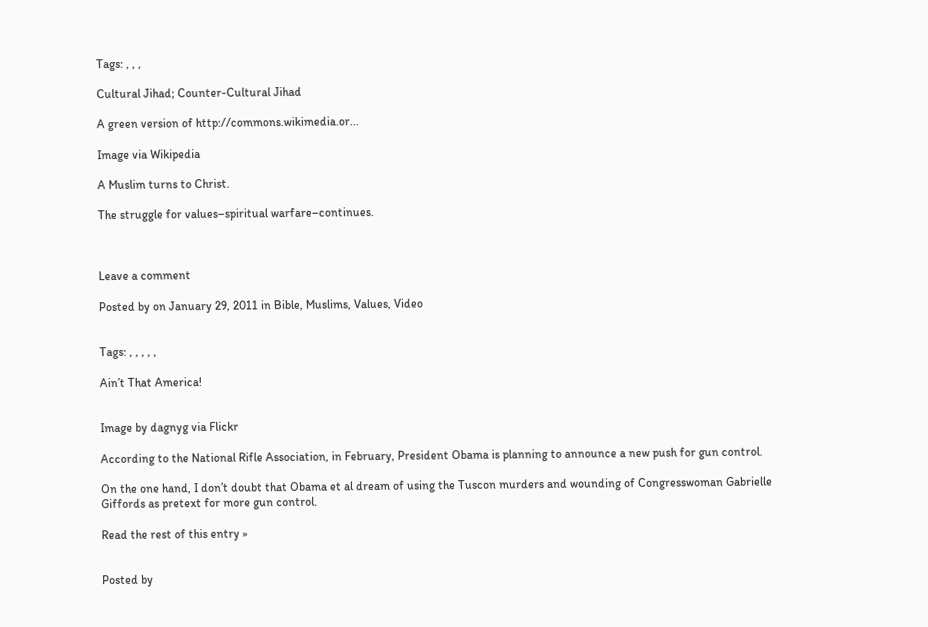Tags: , , ,

Cultural Jihad; Counter-Cultural Jihad

A green version of http://commons.wikimedia.or...

Image via Wikipedia

A Muslim turns to Christ.

The struggle for values–spiritual warfare–continues.



Leave a comment

Posted by on January 29, 2011 in Bible, Muslims, Values, Video


Tags: , , , , ,

Ain’t That America!


Image by dagnyg via Flickr

According to the National Rifle Association, in February, President Obama is planning to announce a new push for gun control.

On the one hand, I don’t doubt that Obama et al dream of using the Tuscon murders and wounding of Congresswoman Gabrielle Giffords as pretext for more gun control.

Read the rest of this entry »


Posted by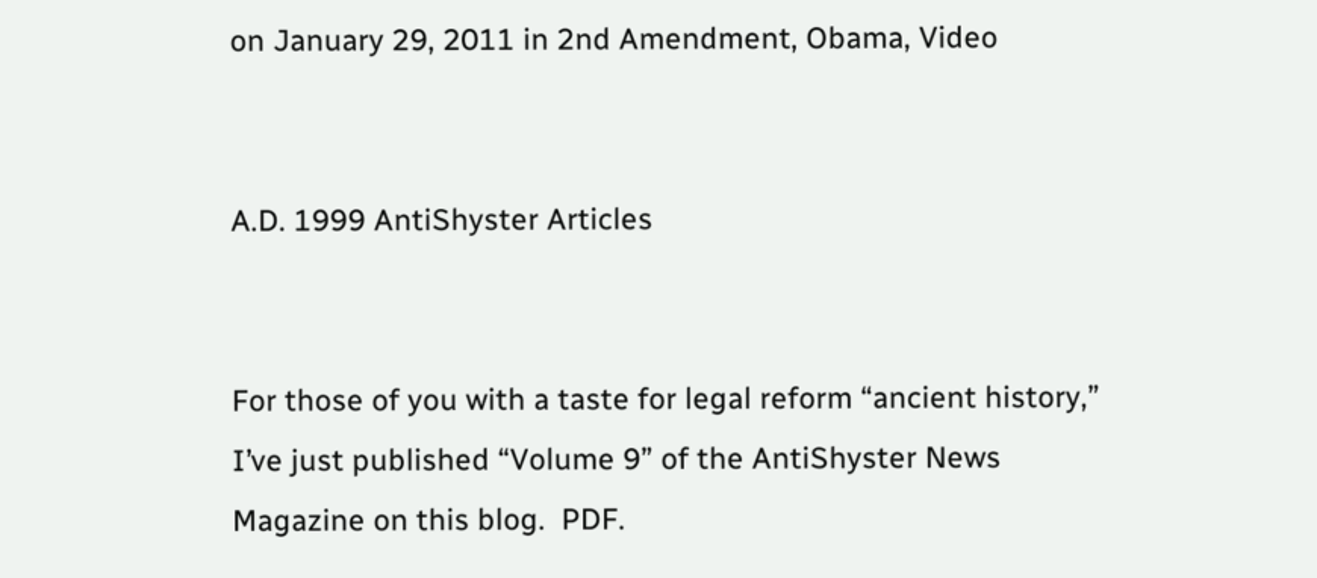on January 29, 2011 in 2nd Amendment, Obama, Video


A.D. 1999 AntiShyster Articles


For those of you with a taste for legal reform “ancient history,” I’ve just published “Volume 9” of the AntiShyster News Magazine on this blog.  PDF.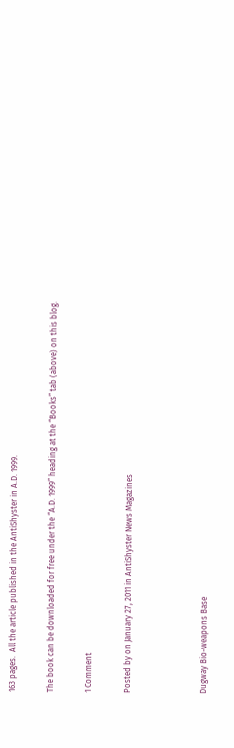163 pages.  All the article published in the AntiShyster in A.D. 1999.

The book can be downloaded for free under the “A.D. 1999” heading at the “Books” tab (above) on this blog.

1 Comment

Posted by on January 27, 2011 in AntiShyster News Magazines



Dugway Bio-weapons Base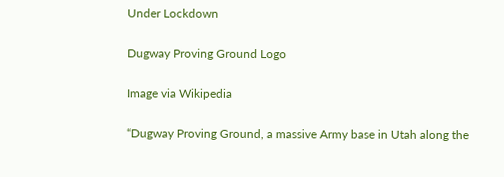Under Lockdown

Dugway Proving Ground Logo

Image via Wikipedia

“Dugway Proving Ground, a massive Army base in Utah along the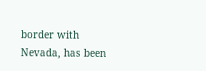border with Nevada, has been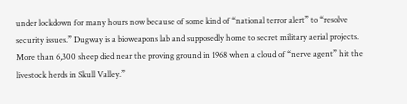under lockdown for many hours now because of some kind of “national terror alert” to “resolve security issues.” Dugway is a bioweapons lab and supposedly home to secret military aerial projects. More than 6,300 sheep died near the proving ground in 1968 when a cloud of “nerve agent” hit the livestock herds in Skull Valley.”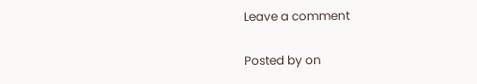Leave a comment

Posted by on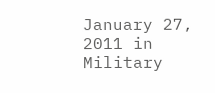January 27, 2011 in Military